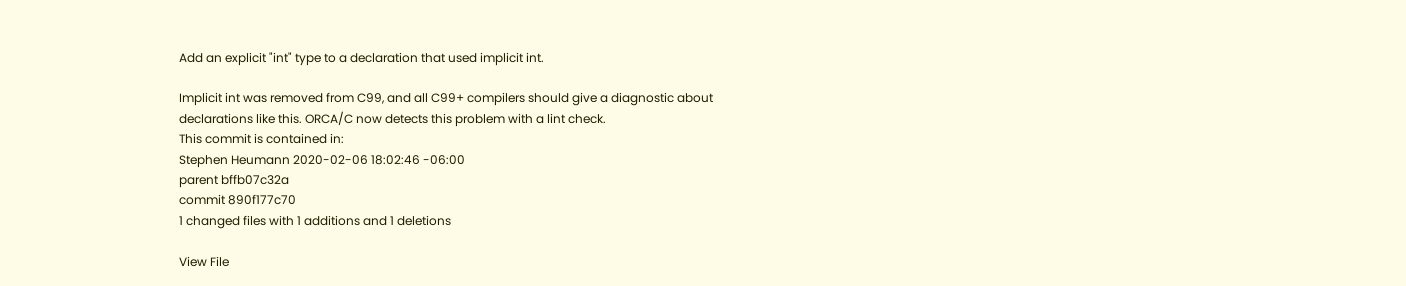Add an explicit "int" type to a declaration that used implicit int.

Implicit int was removed from C99, and all C99+ compilers should give a diagnostic about declarations like this. ORCA/C now detects this problem with a lint check.
This commit is contained in:
Stephen Heumann 2020-02-06 18:02:46 -06:00
parent bffb07c32a
commit 890f177c70
1 changed files with 1 additions and 1 deletions

View File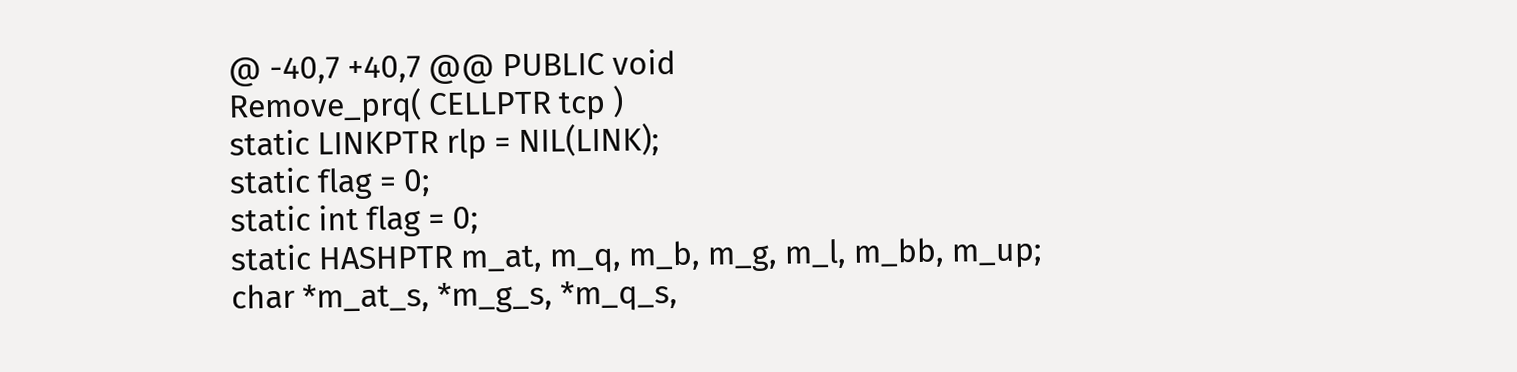@ -40,7 +40,7 @@ PUBLIC void
Remove_prq( CELLPTR tcp )
static LINKPTR rlp = NIL(LINK);
static flag = 0;
static int flag = 0;
static HASHPTR m_at, m_q, m_b, m_g, m_l, m_bb, m_up;
char *m_at_s, *m_g_s, *m_q_s,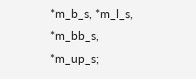*m_b_s, *m_l_s, *m_bb_s, *m_up_s;